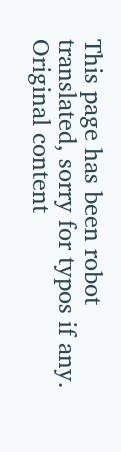This page has been robot translated, sorry for typos if any. Original content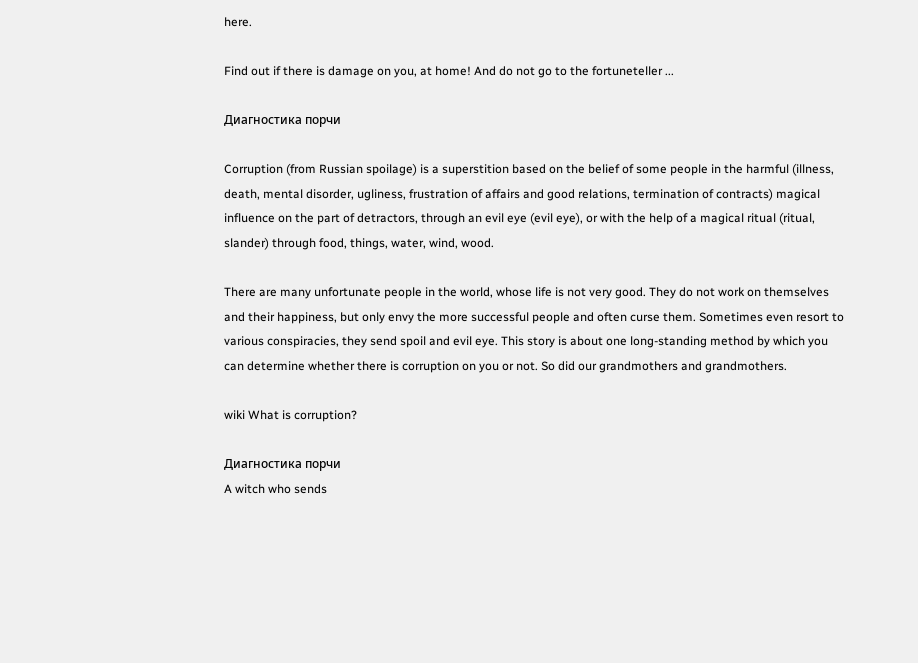here.

Find out if there is damage on you, at home! And do not go to the fortuneteller ...

Диагностика порчи

Corruption (from Russian spoilage) is a superstition based on the belief of some people in the harmful (illness, death, mental disorder, ugliness, frustration of affairs and good relations, termination of contracts) magical influence on the part of detractors, through an evil eye (evil eye), or with the help of a magical ritual (ritual, slander) through food, things, water, wind, wood.

There are many unfortunate people in the world, whose life is not very good. They do not work on themselves and their happiness, but only envy the more successful people and often curse them. Sometimes even resort to various conspiracies, they send spoil and evil eye. This story is about one long-standing method by which you can determine whether there is corruption on you or not. So did our grandmothers and grandmothers.

wiki What is corruption?

Диагностика порчи
A witch who sends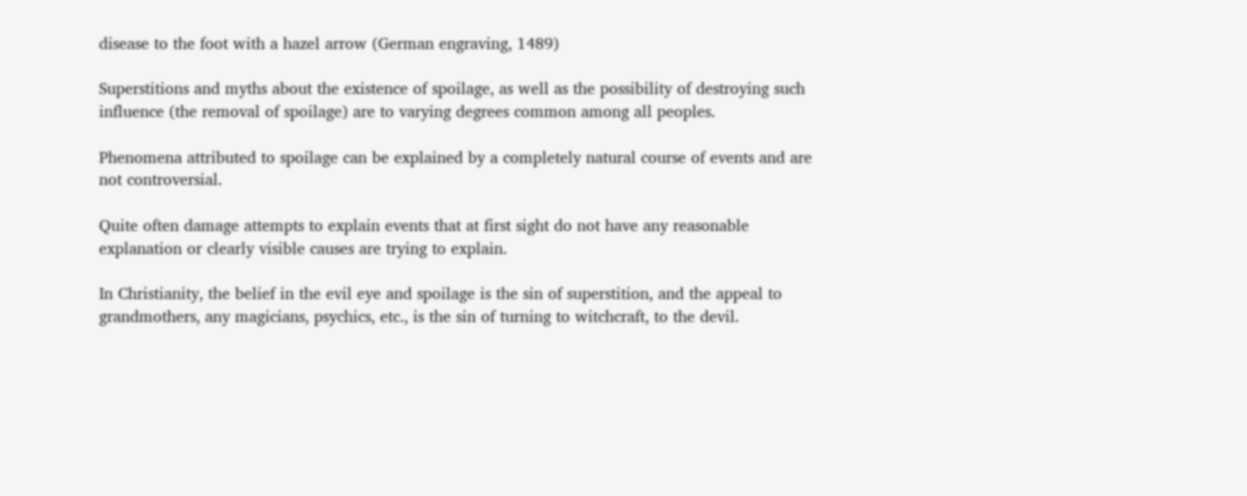disease to the foot with a hazel arrow (German engraving, 1489)

Superstitions and myths about the existence of spoilage, as well as the possibility of destroying such influence (the removal of spoilage) are to varying degrees common among all peoples.

Phenomena attributed to spoilage can be explained by a completely natural course of events and are not controversial.

Quite often damage attempts to explain events that at first sight do not have any reasonable explanation or clearly visible causes are trying to explain.

In Christianity, the belief in the evil eye and spoilage is the sin of superstition, and the appeal to grandmothers, any magicians, psychics, etc., is the sin of turning to witchcraft, to the devil.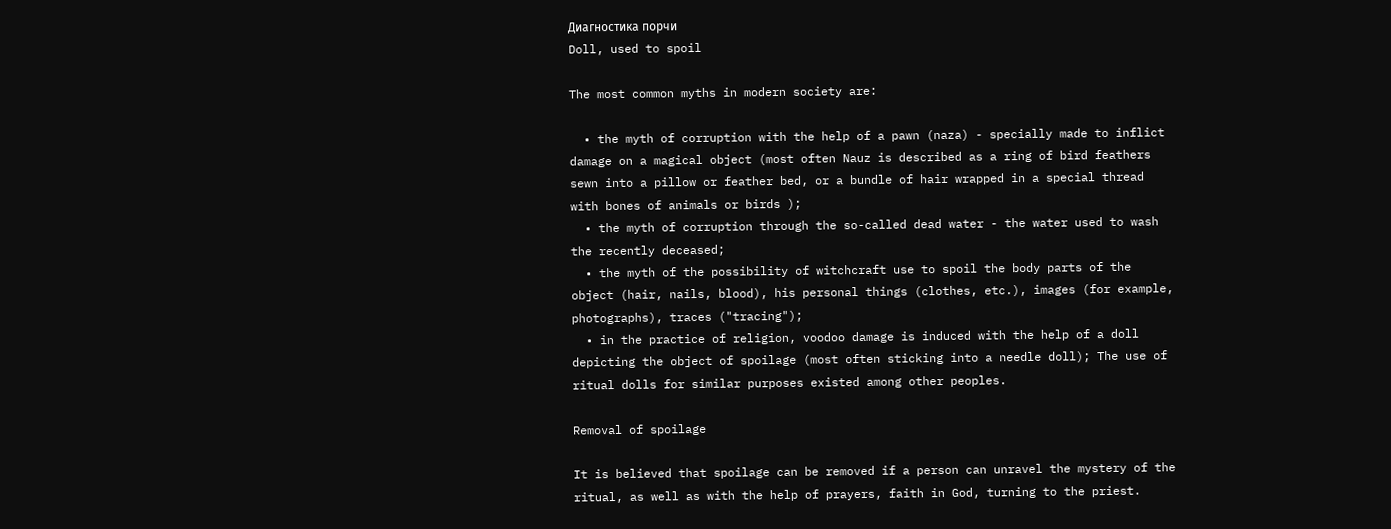Диагностика порчи
Doll, used to spoil

The most common myths in modern society are:

  • the myth of corruption with the help of a pawn (naza) - specially made to inflict damage on a magical object (most often Nauz is described as a ring of bird feathers sewn into a pillow or feather bed, or a bundle of hair wrapped in a special thread with bones of animals or birds );
  • the myth of corruption through the so-called dead water - the water used to wash the recently deceased;
  • the myth of the possibility of witchcraft use to spoil the body parts of the object (hair, nails, blood), his personal things (clothes, etc.), images (for example, photographs), traces ("tracing");
  • in the practice of religion, voodoo damage is induced with the help of a doll depicting the object of spoilage (most often sticking into a needle doll); The use of ritual dolls for similar purposes existed among other peoples.

Removal of spoilage

It is believed that spoilage can be removed if a person can unravel the mystery of the ritual, as well as with the help of prayers, faith in God, turning to the priest.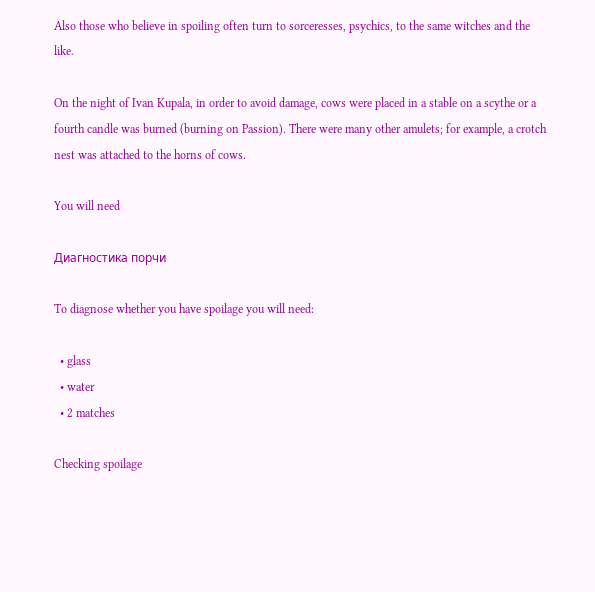Also those who believe in spoiling often turn to sorceresses, psychics, to the same witches and the like.

On the night of Ivan Kupala, in order to avoid damage, cows were placed in a stable on a scythe or a fourth candle was burned (burning on Passion). There were many other amulets; for example, a crotch nest was attached to the horns of cows.

You will need

Диагностика порчи

To diagnose whether you have spoilage you will need:

  • glass
  • water
  • 2 matches

Checking spoilage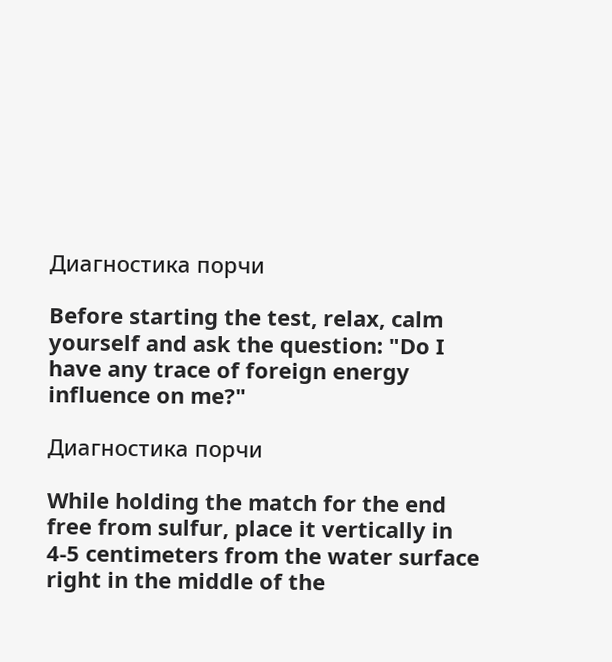Диагностика порчи

Before starting the test, relax, calm yourself and ask the question: "Do I have any trace of foreign energy influence on me?"

Диагностика порчи

While holding the match for the end free from sulfur, place it vertically in 4-5 centimeters from the water surface right in the middle of the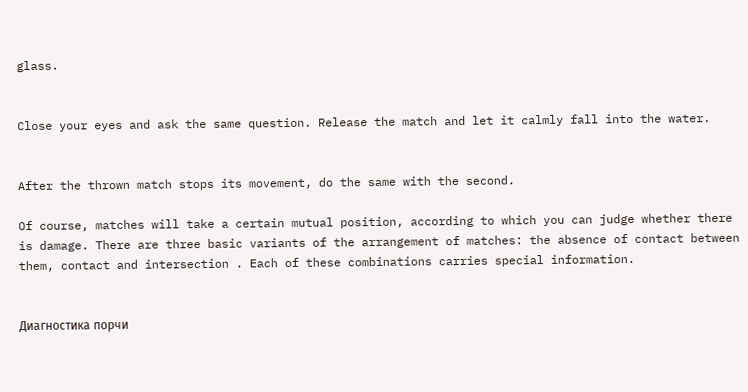glass.


Close your eyes and ask the same question. Release the match and let it calmly fall into the water.


After the thrown match stops its movement, do the same with the second.

Of course, matches will take a certain mutual position, according to which you can judge whether there is damage. There are three basic variants of the arrangement of matches: the absence of contact between them, contact and intersection . Each of these combinations carries special information.


Диагностика порчи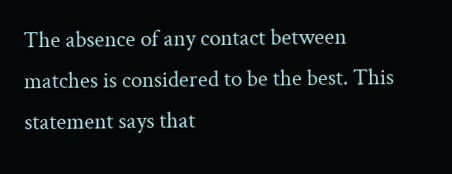The absence of any contact between matches is considered to be the best. This statement says that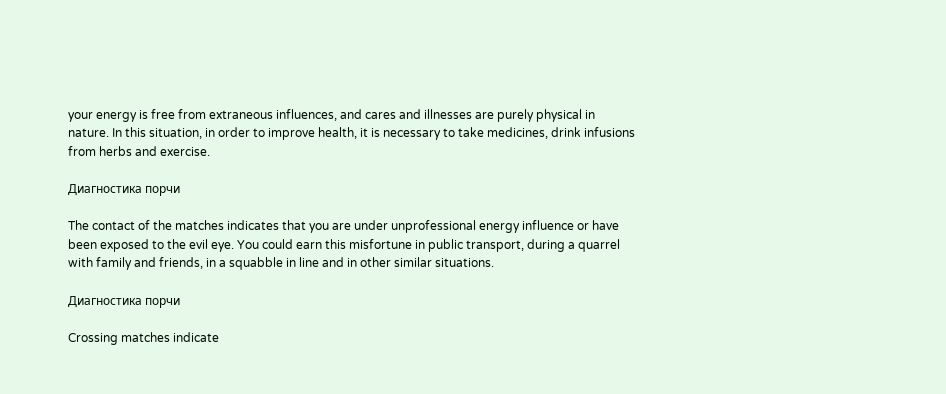your energy is free from extraneous influences, and cares and illnesses are purely physical in nature. In this situation, in order to improve health, it is necessary to take medicines, drink infusions from herbs and exercise.

Диагностика порчи

The contact of the matches indicates that you are under unprofessional energy influence or have been exposed to the evil eye. You could earn this misfortune in public transport, during a quarrel with family and friends, in a squabble in line and in other similar situations.

Диагностика порчи

Crossing matches indicate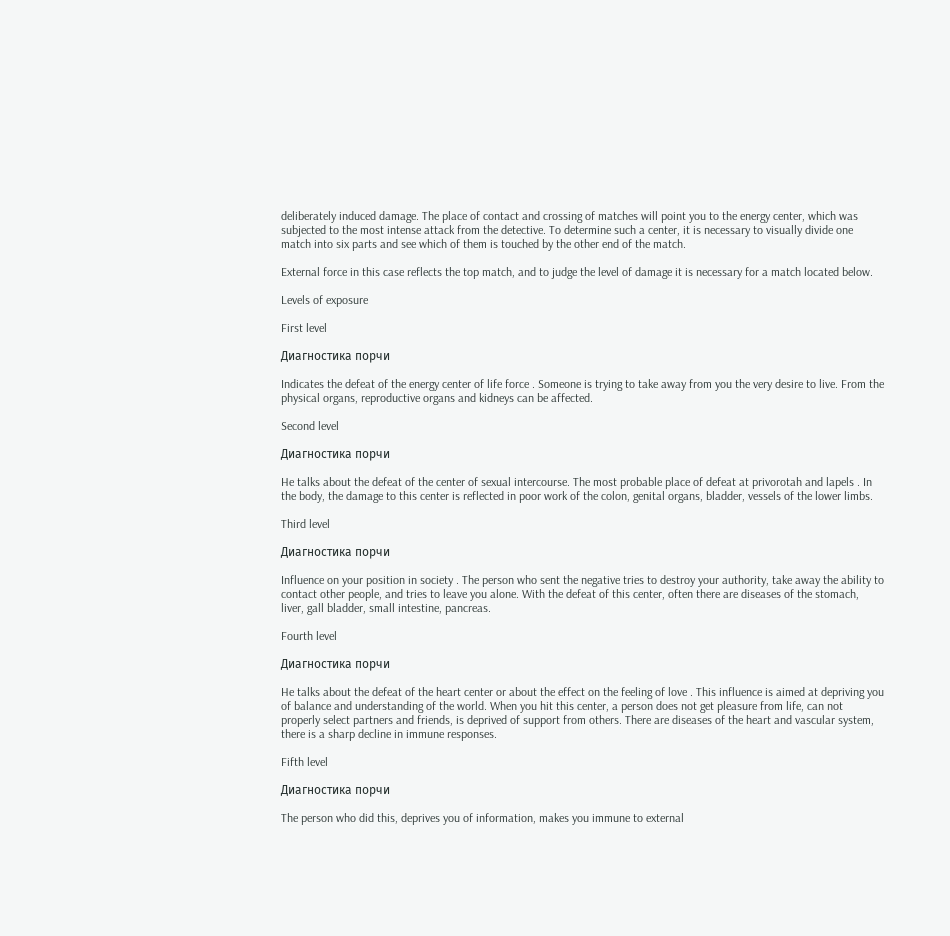deliberately induced damage. The place of contact and crossing of matches will point you to the energy center, which was subjected to the most intense attack from the detective. To determine such a center, it is necessary to visually divide one match into six parts and see which of them is touched by the other end of the match.

External force in this case reflects the top match, and to judge the level of damage it is necessary for a match located below.

Levels of exposure

First level

Диагностика порчи

Indicates the defeat of the energy center of life force . Someone is trying to take away from you the very desire to live. From the physical organs, reproductive organs and kidneys can be affected.

Second level

Диагностика порчи

He talks about the defeat of the center of sexual intercourse. The most probable place of defeat at privorotah and lapels . In the body, the damage to this center is reflected in poor work of the colon, genital organs, bladder, vessels of the lower limbs.

Third level

Диагностика порчи

Influence on your position in society . The person who sent the negative tries to destroy your authority, take away the ability to contact other people, and tries to leave you alone. With the defeat of this center, often there are diseases of the stomach, liver, gall bladder, small intestine, pancreas.

Fourth level

Диагностика порчи

He talks about the defeat of the heart center or about the effect on the feeling of love . This influence is aimed at depriving you of balance and understanding of the world. When you hit this center, a person does not get pleasure from life, can not properly select partners and friends, is deprived of support from others. There are diseases of the heart and vascular system, there is a sharp decline in immune responses.

Fifth level

Диагностика порчи

The person who did this, deprives you of information, makes you immune to external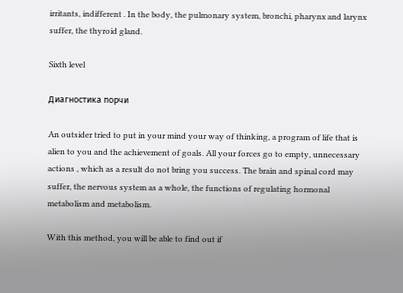irritants, indifferent . In the body, the pulmonary system, bronchi, pharynx and larynx suffer, the thyroid gland.

Sixth level

Диагностика порчи

An outsider tried to put in your mind your way of thinking, a program of life that is alien to you and the achievement of goals. All your forces go to empty, unnecessary actions , which as a result do not bring you success. The brain and spinal cord may suffer, the nervous system as a whole, the functions of regulating hormonal metabolism and metabolism.

With this method, you will be able to find out if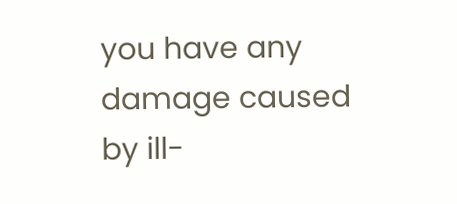you have any damage caused by ill-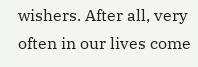wishers. After all, very often in our lives come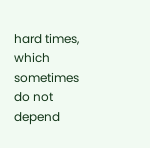hard times, which sometimes do not depend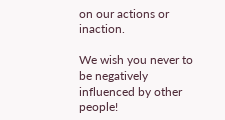on our actions or inaction.

We wish you never to be negatively influenced by other people!